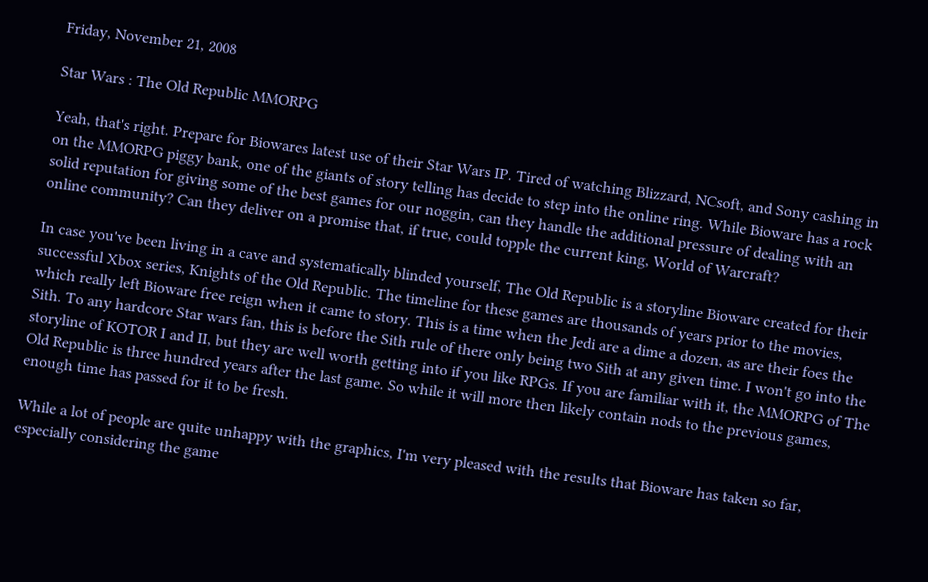Friday, November 21, 2008

Star Wars : The Old Republic MMORPG

Yeah, that's right. Prepare for Biowares latest use of their Star Wars IP. Tired of watching Blizzard, NCsoft, and Sony cashing in on the MMORPG piggy bank, one of the giants of story telling has decide to step into the online ring. While Bioware has a rock solid reputation for giving some of the best games for our noggin, can they handle the additional pressure of dealing with an online community? Can they deliver on a promise that, if true, could topple the current king, World of Warcraft?

In case you've been living in a cave and systematically blinded yourself, The Old Republic is a storyline Bioware created for their successful Xbox series, Knights of the Old Republic. The timeline for these games are thousands of years prior to the movies, which really left Bioware free reign when it came to story. This is a time when the Jedi are a dime a dozen, as are their foes the Sith. To any hardcore Star wars fan, this is before the Sith rule of there only being two Sith at any given time. I won't go into the storyline of KOTOR I and II, but they are well worth getting into if you like RPGs. If you are familiar with it, the MMORPG of The Old Republic is three hundred years after the last game. So while it will more then likely contain nods to the previous games, enough time has passed for it to be fresh.

While a lot of people are quite unhappy with the graphics, I'm very pleased with the results that Bioware has taken so far, especially considering the game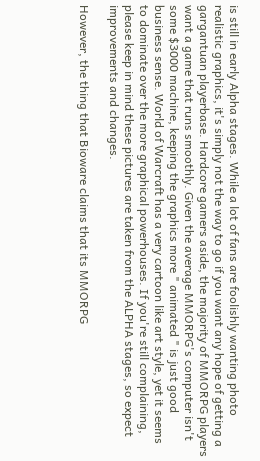is still in early Alpha stages. While a lot of fans are foolishly wanting photo realistic graphics, it's simply not the way to go if you want any hope of getting a gargantuan playerbase. Hardcore gamers aside, the majority of MMORPG players want a game that runs smoothly. Given the average MMORPG's computer isn't some $3000 machine, keeping the graphics more " animated " is just good business sense. World of Warcraft has a very cartoon like art style, yet it seems to dominate over the more graphical powerhouses. If you're still complaining, please keep in mind these pictures are taken from the ALPHA stages, so expect improvements and changes.

However, the thing that Bioware claims that its MMORPG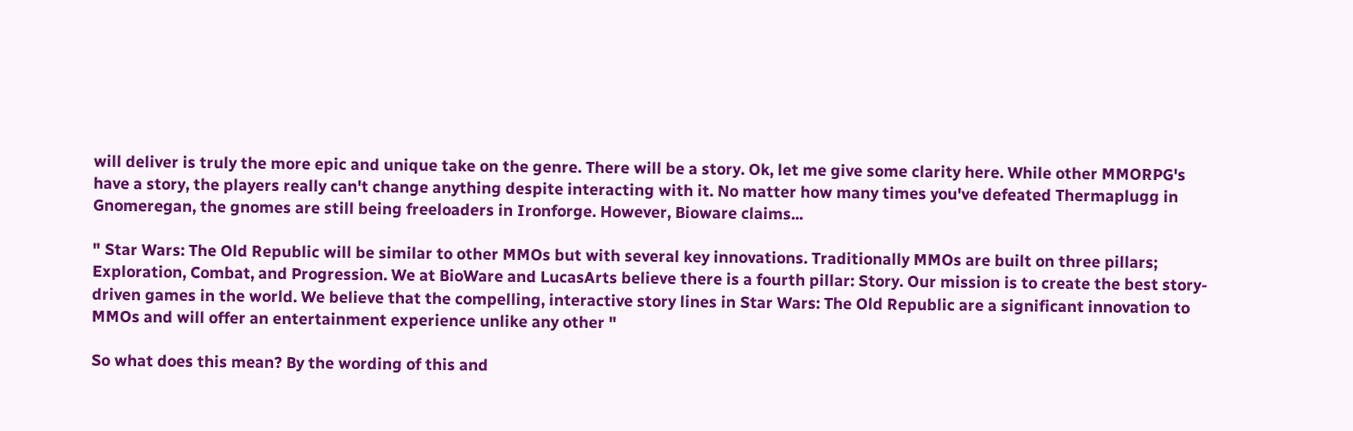will deliver is truly the more epic and unique take on the genre. There will be a story. Ok, let me give some clarity here. While other MMORPG's have a story, the players really can't change anything despite interacting with it. No matter how many times you've defeated Thermaplugg in Gnomeregan, the gnomes are still being freeloaders in Ironforge. However, Bioware claims...

" Star Wars: The Old Republic will be similar to other MMOs but with several key innovations. Traditionally MMOs are built on three pillars; Exploration, Combat, and Progression. We at BioWare and LucasArts believe there is a fourth pillar: Story. Our mission is to create the best story-driven games in the world. We believe that the compelling, interactive story lines in Star Wars: The Old Republic are a significant innovation to MMOs and will offer an entertainment experience unlike any other "

So what does this mean? By the wording of this and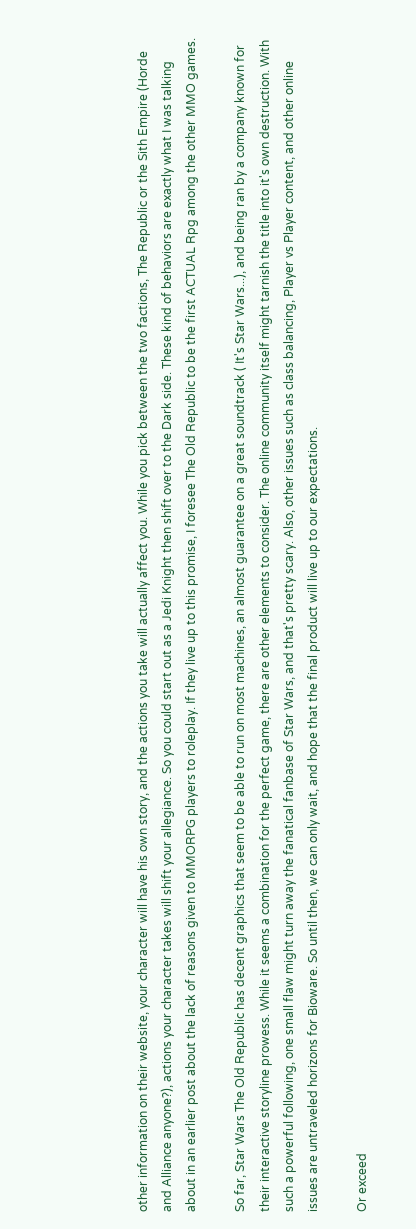other information on their website, your character will have his own story, and the actions you take will actually affect you. While you pick between the two factions, The Republic or the Sith Empire (Horde and Alliance anyone?), actions your character takes will shift your allegiance. So you could start out as a Jedi Knight then shift over to the Dark side. These kind of behaviors are exactly what I was talking about in an earlier post about the lack of reasons given to MMORPG players to roleplay. If they live up to this promise, I foresee The Old Republic to be the first ACTUAL Rpg among the other MMO games.

So far, Star Wars The Old Republic has decent graphics that seem to be able to run on most machines, an almost guarantee on a great soundtrack ( It's Star Wars...), and being ran by a company known for their interactive storyline prowess. While it seems a combination for the perfect game, there are other elements to consider. The online community itself might tarnish the title into it's own destruction. With such a powerful following, one small flaw might turn away the fanatical fanbase of Star Wars, and that's pretty scary. Also, other issues such as class balancing, Player vs Player content, and other online issues are untraveled horizons for Bioware. So until then, we can only wait, and hope that the final product will live up to our expectations.

Or exceed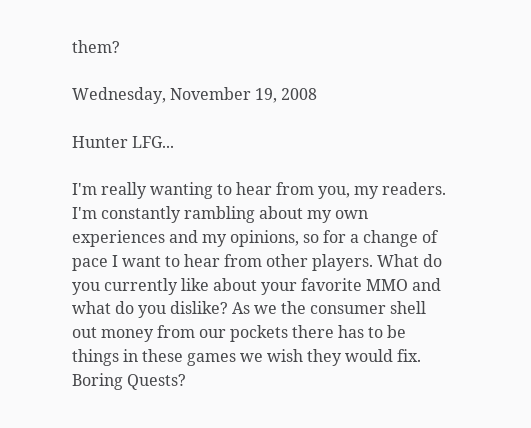them?

Wednesday, November 19, 2008

Hunter LFG...

I'm really wanting to hear from you, my readers. I'm constantly rambling about my own experiences and my opinions, so for a change of pace I want to hear from other players. What do you currently like about your favorite MMO and what do you dislike? As we the consumer shell out money from our pockets there has to be things in these games we wish they would fix. Boring Quests?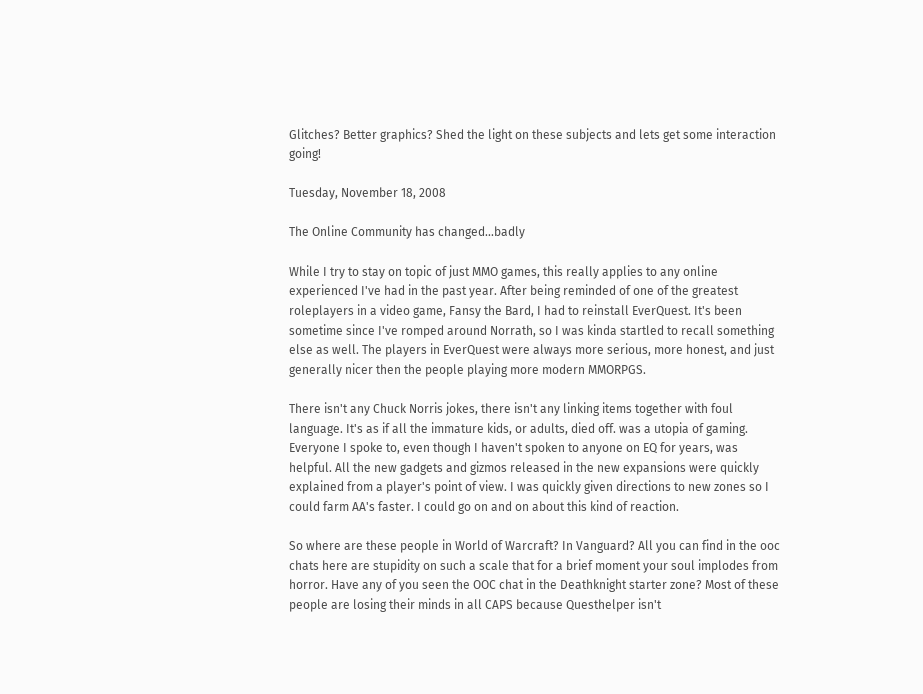Glitches? Better graphics? Shed the light on these subjects and lets get some interaction going!

Tuesday, November 18, 2008

The Online Community has changed...badly

While I try to stay on topic of just MMO games, this really applies to any online experienced I've had in the past year. After being reminded of one of the greatest roleplayers in a video game, Fansy the Bard, I had to reinstall EverQuest. It's been sometime since I've romped around Norrath, so I was kinda startled to recall something else as well. The players in EverQuest were always more serious, more honest, and just generally nicer then the people playing more modern MMORPGS.

There isn't any Chuck Norris jokes, there isn't any linking items together with foul language. It's as if all the immature kids, or adults, died off. was a utopia of gaming. Everyone I spoke to, even though I haven't spoken to anyone on EQ for years, was helpful. All the new gadgets and gizmos released in the new expansions were quickly explained from a player's point of view. I was quickly given directions to new zones so I could farm AA's faster. I could go on and on about this kind of reaction.

So where are these people in World of Warcraft? In Vanguard? All you can find in the ooc chats here are stupidity on such a scale that for a brief moment your soul implodes from horror. Have any of you seen the OOC chat in the Deathknight starter zone? Most of these people are losing their minds in all CAPS because Questhelper isn't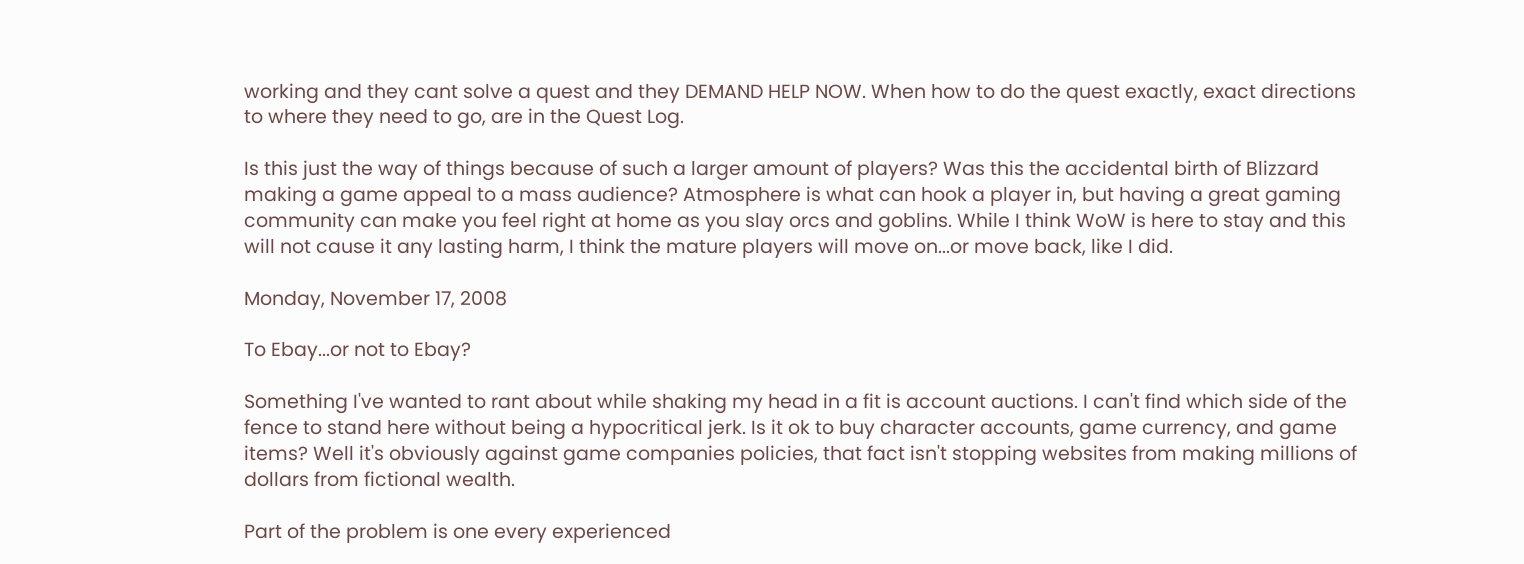working and they cant solve a quest and they DEMAND HELP NOW. When how to do the quest exactly, exact directions to where they need to go, are in the Quest Log.

Is this just the way of things because of such a larger amount of players? Was this the accidental birth of Blizzard making a game appeal to a mass audience? Atmosphere is what can hook a player in, but having a great gaming community can make you feel right at home as you slay orcs and goblins. While I think WoW is here to stay and this will not cause it any lasting harm, I think the mature players will move on...or move back, like I did.

Monday, November 17, 2008

To Ebay...or not to Ebay?

Something I've wanted to rant about while shaking my head in a fit is account auctions. I can't find which side of the fence to stand here without being a hypocritical jerk. Is it ok to buy character accounts, game currency, and game items? Well it's obviously against game companies policies, that fact isn't stopping websites from making millions of dollars from fictional wealth.

Part of the problem is one every experienced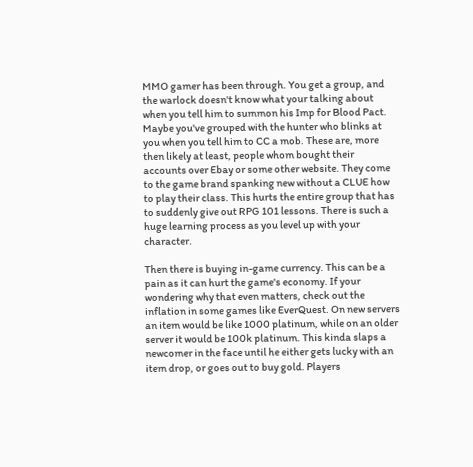MMO gamer has been through. You get a group, and the warlock doesn't know what your talking about when you tell him to summon his Imp for Blood Pact. Maybe you've grouped with the hunter who blinks at you when you tell him to CC a mob. These are, more then likely at least, people whom bought their accounts over Ebay or some other website. They come to the game brand spanking new without a CLUE how to play their class. This hurts the entire group that has to suddenly give out RPG 101 lessons. There is such a huge learning process as you level up with your character.

Then there is buying in-game currency. This can be a pain as it can hurt the game's economy. If your wondering why that even matters, check out the inflation in some games like EverQuest. On new servers an item would be like 1000 platinum, while on an older server it would be 100k platinum. This kinda slaps a newcomer in the face until he either gets lucky with an item drop, or goes out to buy gold. Players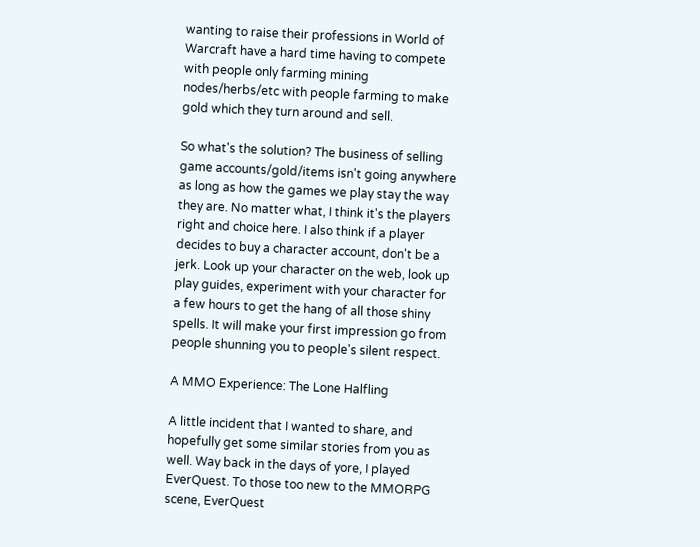wanting to raise their professions in World of Warcraft have a hard time having to compete with people only farming mining nodes/herbs/etc with people farming to make gold which they turn around and sell.

So what's the solution? The business of selling game accounts/gold/items isn't going anywhere as long as how the games we play stay the way they are. No matter what, I think it's the players right and choice here. I also think if a player decides to buy a character account, don't be a jerk. Look up your character on the web, look up play guides, experiment with your character for a few hours to get the hang of all those shiny spells. It will make your first impression go from people shunning you to people's silent respect.

A MMO Experience: The Lone Halfling

A little incident that I wanted to share, and hopefully get some similar stories from you as well. Way back in the days of yore, I played EverQuest. To those too new to the MMORPG scene, EverQuest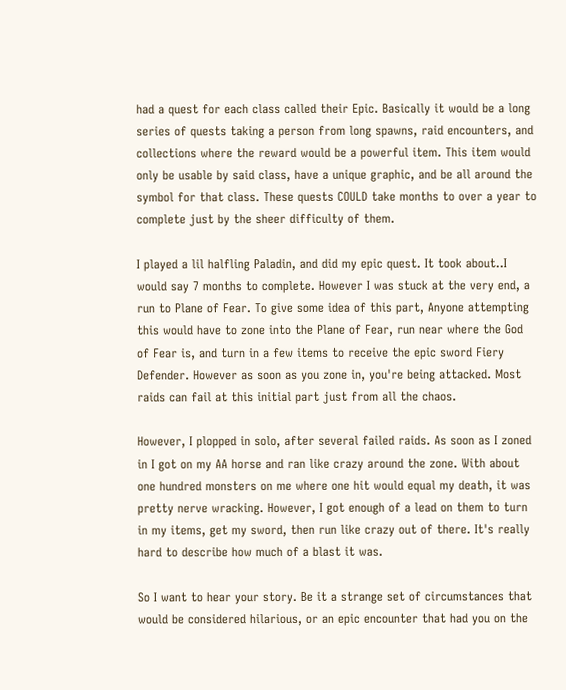had a quest for each class called their Epic. Basically it would be a long series of quests taking a person from long spawns, raid encounters, and collections where the reward would be a powerful item. This item would only be usable by said class, have a unique graphic, and be all around the symbol for that class. These quests COULD take months to over a year to complete just by the sheer difficulty of them.

I played a lil halfling Paladin, and did my epic quest. It took about..I would say 7 months to complete. However I was stuck at the very end, a run to Plane of Fear. To give some idea of this part, Anyone attempting this would have to zone into the Plane of Fear, run near where the God of Fear is, and turn in a few items to receive the epic sword Fiery Defender. However as soon as you zone in, you're being attacked. Most raids can fail at this initial part just from all the chaos.

However, I plopped in solo, after several failed raids. As soon as I zoned in I got on my AA horse and ran like crazy around the zone. With about one hundred monsters on me where one hit would equal my death, it was pretty nerve wracking. However, I got enough of a lead on them to turn in my items, get my sword, then run like crazy out of there. It's really hard to describe how much of a blast it was.

So I want to hear your story. Be it a strange set of circumstances that would be considered hilarious, or an epic encounter that had you on the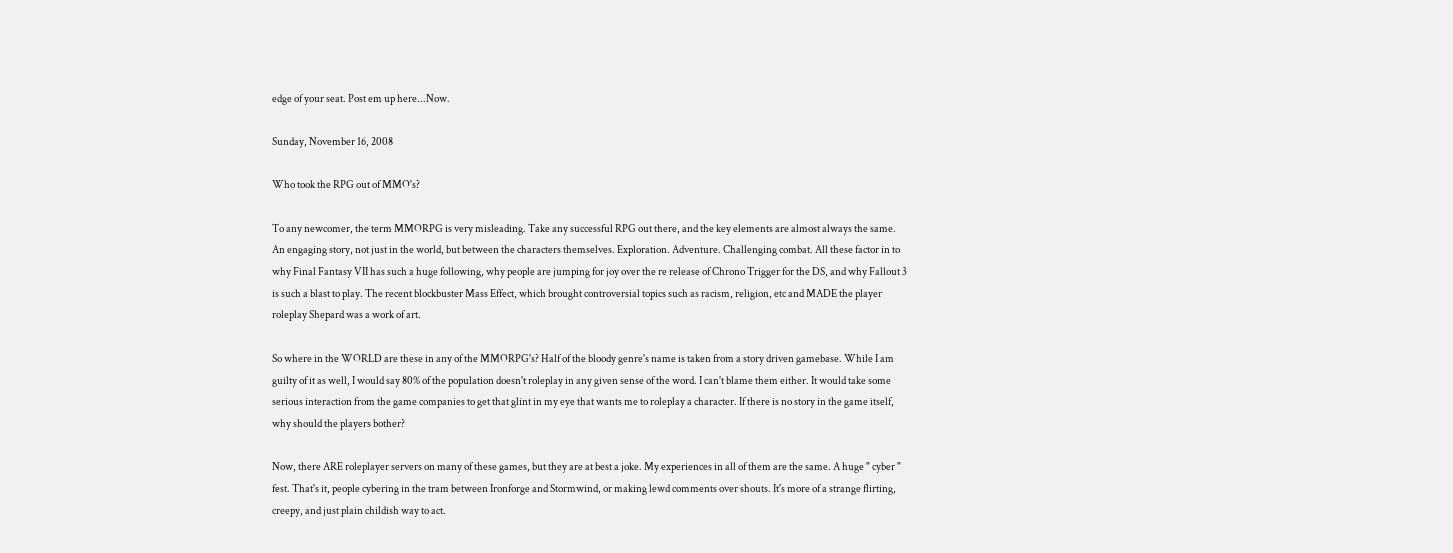edge of your seat. Post em up here...Now.

Sunday, November 16, 2008

Who took the RPG out of MMO's?

To any newcomer, the term MMORPG is very misleading. Take any successful RPG out there, and the key elements are almost always the same. An engaging story, not just in the world, but between the characters themselves. Exploration. Adventure. Challenging combat. All these factor in to why Final Fantasy VII has such a huge following, why people are jumping for joy over the re release of Chrono Trigger for the DS, and why Fallout 3 is such a blast to play. The recent blockbuster Mass Effect, which brought controversial topics such as racism, religion, etc and MADE the player roleplay Shepard was a work of art.

So where in the WORLD are these in any of the MMORPG's? Half of the bloody genre's name is taken from a story driven gamebase. While I am guilty of it as well, I would say 80% of the population doesn't roleplay in any given sense of the word. I can't blame them either. It would take some serious interaction from the game companies to get that glint in my eye that wants me to roleplay a character. If there is no story in the game itself, why should the players bother?

Now, there ARE roleplayer servers on many of these games, but they are at best a joke. My experiences in all of them are the same. A huge " cyber " fest. That's it, people cybering in the tram between Ironforge and Stormwind, or making lewd comments over shouts. It's more of a strange flirting, creepy, and just plain childish way to act.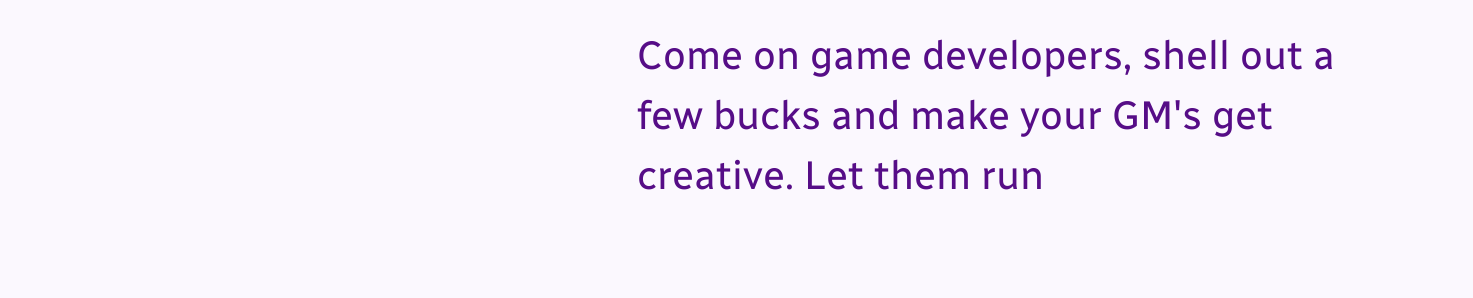Come on game developers, shell out a few bucks and make your GM's get creative. Let them run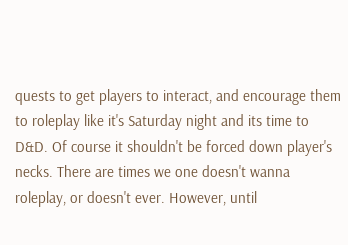quests to get players to interact, and encourage them to roleplay like it's Saturday night and its time to D&D. Of course it shouldn't be forced down player's necks. There are times we one doesn't wanna roleplay, or doesn't ever. However, until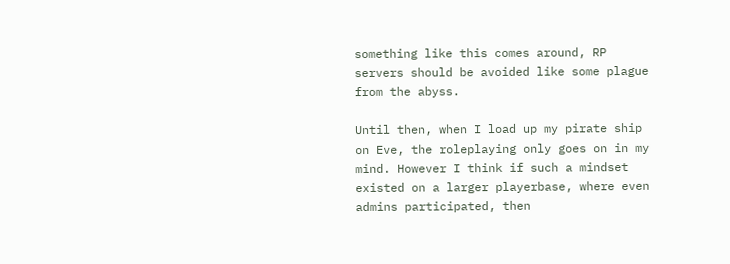something like this comes around, RP servers should be avoided like some plague from the abyss.

Until then, when I load up my pirate ship on Eve, the roleplaying only goes on in my mind. However I think if such a mindset existed on a larger playerbase, where even admins participated, then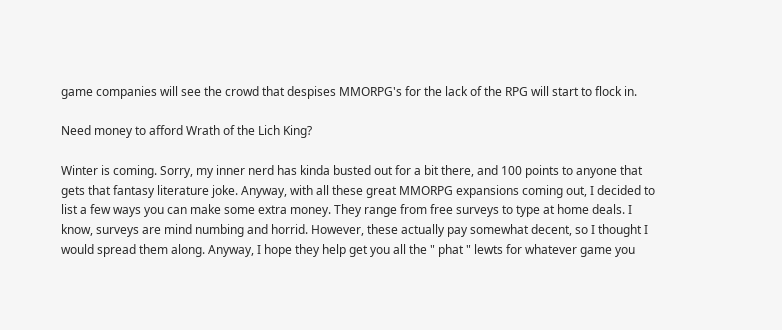game companies will see the crowd that despises MMORPG's for the lack of the RPG will start to flock in.

Need money to afford Wrath of the Lich King?

Winter is coming. Sorry, my inner nerd has kinda busted out for a bit there, and 100 points to anyone that gets that fantasy literature joke. Anyway, with all these great MMORPG expansions coming out, I decided to list a few ways you can make some extra money. They range from free surveys to type at home deals. I know, surveys are mind numbing and horrid. However, these actually pay somewhat decent, so I thought I would spread them along. Anyway, I hope they help get you all the " phat " lewts for whatever game you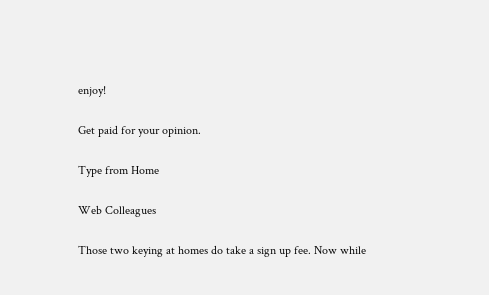enjoy!

Get paid for your opinion.

Type from Home

Web Colleagues

Those two keying at homes do take a sign up fee. Now while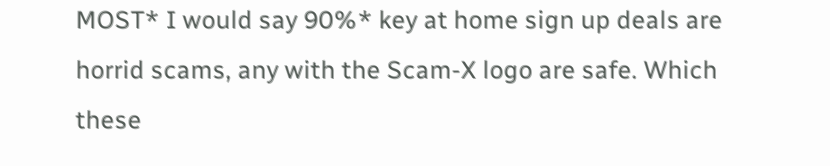MOST* I would say 90%* key at home sign up deals are horrid scams, any with the Scam-X logo are safe. Which these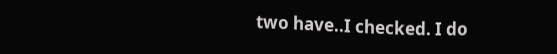two have..I checked. I do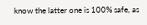know the latter one is 100% safe, as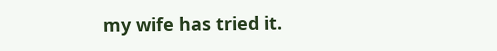my wife has tried it.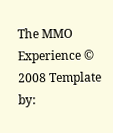The MMO Experience © 2008 Template by: